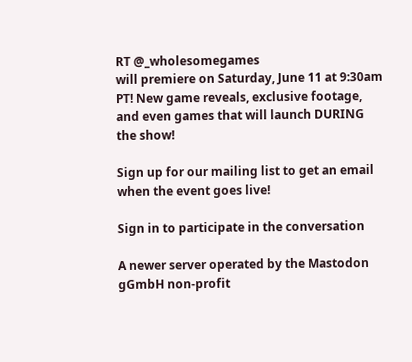RT @_wholesomegames
will premiere on Saturday, June 11 at 9:30am PT! New game reveals, exclusive footage, and even games that will launch DURING the show!

Sign up for our mailing list to get an email when the event goes live!

Sign in to participate in the conversation

A newer server operated by the Mastodon gGmbH non-profit